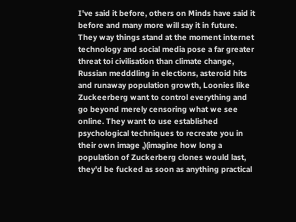I've said it before, others on Minds have said it before and many more will say it in future. They way things stand at the moment internet technology and social media pose a far greater threat toi civilisation than climate change, Russian medddling in elections, asteroid hits and runaway population growth, Loonies like Zuckeerberg want to control everything and go beyond merely censoring what we see online. They want to use established psychological techniques to recreate you in their own image ,)(imagine how long a population of Zuckerberg clones would last, they'd be fucked as soon as anything practical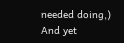needed doing,) And yet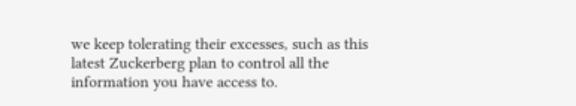we keep tolerating their excesses, such as this latest Zuckerberg plan to control all the information you have access to.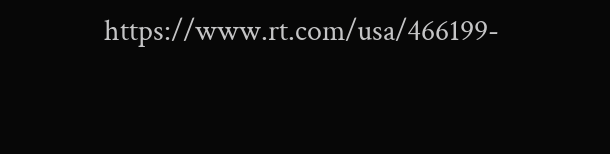https://www.rt.com/usa/466199-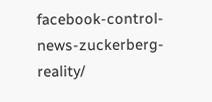facebook-control-news-zuckerberg-reality/